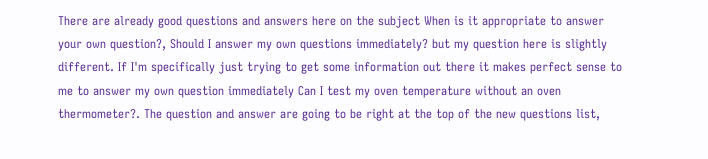There are already good questions and answers here on the subject When is it appropriate to answer your own question?, Should I answer my own questions immediately? but my question here is slightly different. If I'm specifically just trying to get some information out there it makes perfect sense to me to answer my own question immediately Can I test my oven temperature without an oven thermometer?. The question and answer are going to be right at the top of the new questions list,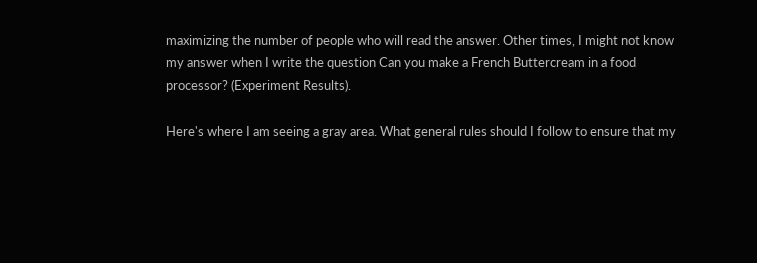maximizing the number of people who will read the answer. Other times, I might not know my answer when I write the question Can you make a French Buttercream in a food processor? (Experiment Results).

Here's where I am seeing a gray area. What general rules should I follow to ensure that my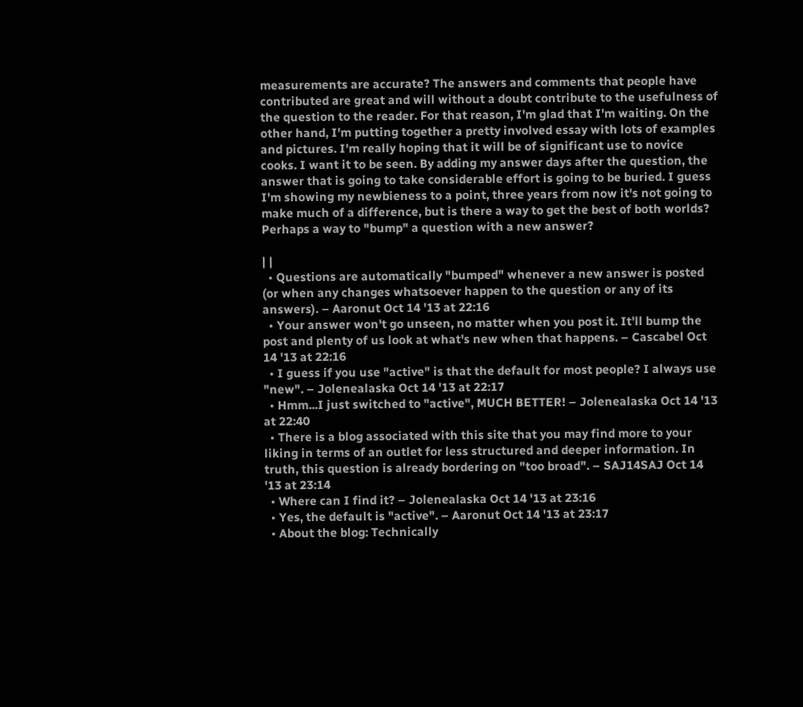measurements are accurate? The answers and comments that people have contributed are great and will without a doubt contribute to the usefulness of the question to the reader. For that reason, I'm glad that I'm waiting. On the other hand, I'm putting together a pretty involved essay with lots of examples and pictures. I'm really hoping that it will be of significant use to novice cooks. I want it to be seen. By adding my answer days after the question, the answer that is going to take considerable effort is going to be buried. I guess I'm showing my newbieness to a point, three years from now it's not going to make much of a difference, but is there a way to get the best of both worlds? Perhaps a way to "bump" a question with a new answer?

| |
  • Questions are automatically "bumped" whenever a new answer is posted (or when any changes whatsoever happen to the question or any of its answers). – Aaronut Oct 14 '13 at 22:16
  • Your answer won't go unseen, no matter when you post it. It'll bump the post and plenty of us look at what's new when that happens. – Cascabel Oct 14 '13 at 22:16
  • I guess if you use "active" is that the default for most people? I always use "new". – Jolenealaska Oct 14 '13 at 22:17
  • Hmm...I just switched to "active", MUCH BETTER! – Jolenealaska Oct 14 '13 at 22:40
  • There is a blog associated with this site that you may find more to your liking in terms of an outlet for less structured and deeper information. In truth, this question is already bordering on "too broad". – SAJ14SAJ Oct 14 '13 at 23:14
  • Where can I find it? – Jolenealaska Oct 14 '13 at 23:16
  • Yes, the default is "active". – Aaronut Oct 14 '13 at 23:17
  • About the blog: Technically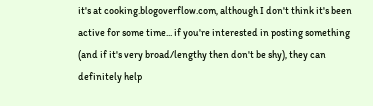it's at cooking.blogoverflow.com, although I don't think it's been active for some time... if you're interested in posting something (and if it's very broad/lengthy then don't be shy), they can definitely help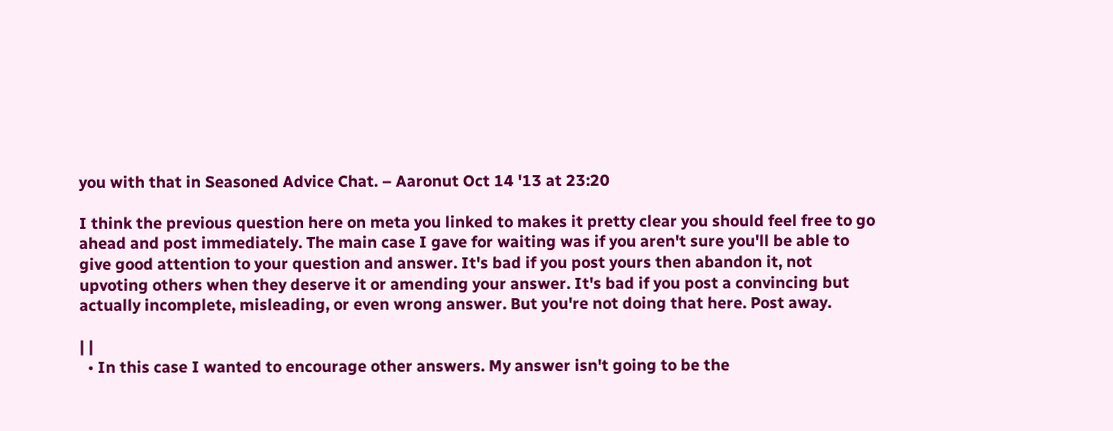you with that in Seasoned Advice Chat. – Aaronut Oct 14 '13 at 23:20

I think the previous question here on meta you linked to makes it pretty clear you should feel free to go ahead and post immediately. The main case I gave for waiting was if you aren't sure you'll be able to give good attention to your question and answer. It's bad if you post yours then abandon it, not upvoting others when they deserve it or amending your answer. It's bad if you post a convincing but actually incomplete, misleading, or even wrong answer. But you're not doing that here. Post away.

| |
  • In this case I wanted to encourage other answers. My answer isn't going to be the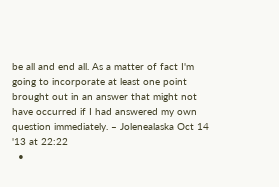be all and end all. As a matter of fact I'm going to incorporate at least one point brought out in an answer that might not have occurred if I had answered my own question immediately. – Jolenealaska Oct 14 '13 at 22:22
  •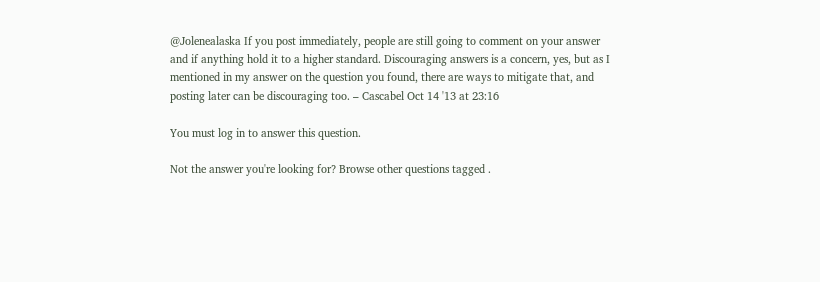@Jolenealaska If you post immediately, people are still going to comment on your answer and if anything hold it to a higher standard. Discouraging answers is a concern, yes, but as I mentioned in my answer on the question you found, there are ways to mitigate that, and posting later can be discouraging too. – Cascabel Oct 14 '13 at 23:16

You must log in to answer this question.

Not the answer you're looking for? Browse other questions tagged .